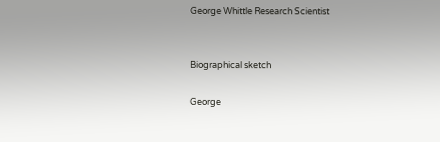George Whittle Research Scientist


Biographical sketch

George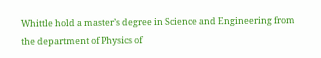Whittle hold a master’s degree in Science and Engineering from the department of Physics of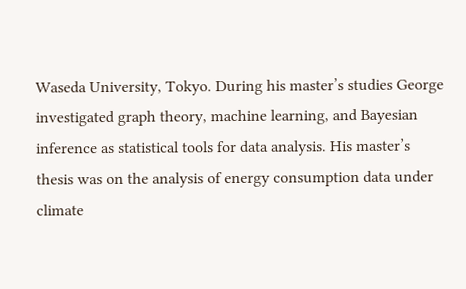Waseda University, Tokyo. During his master’s studies George investigated graph theory, machine learning, and Bayesian inference as statistical tools for data analysis. His master’s thesis was on the analysis of energy consumption data under climate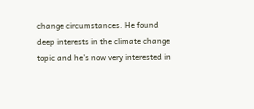change circumstances. He found deep interests in the climate change topic and he’s now very interested in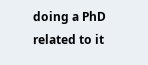doing a PhD related to it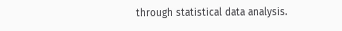through statistical data analysis.